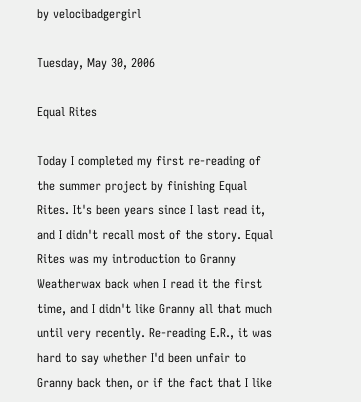by velocibadgergirl

Tuesday, May 30, 2006

Equal Rites

Today I completed my first re-reading of the summer project by finishing Equal Rites. It's been years since I last read it, and I didn't recall most of the story. Equal Rites was my introduction to Granny Weatherwax back when I read it the first time, and I didn't like Granny all that much until very recently. Re-reading E.R., it was hard to say whether I'd been unfair to Granny back then, or if the fact that I like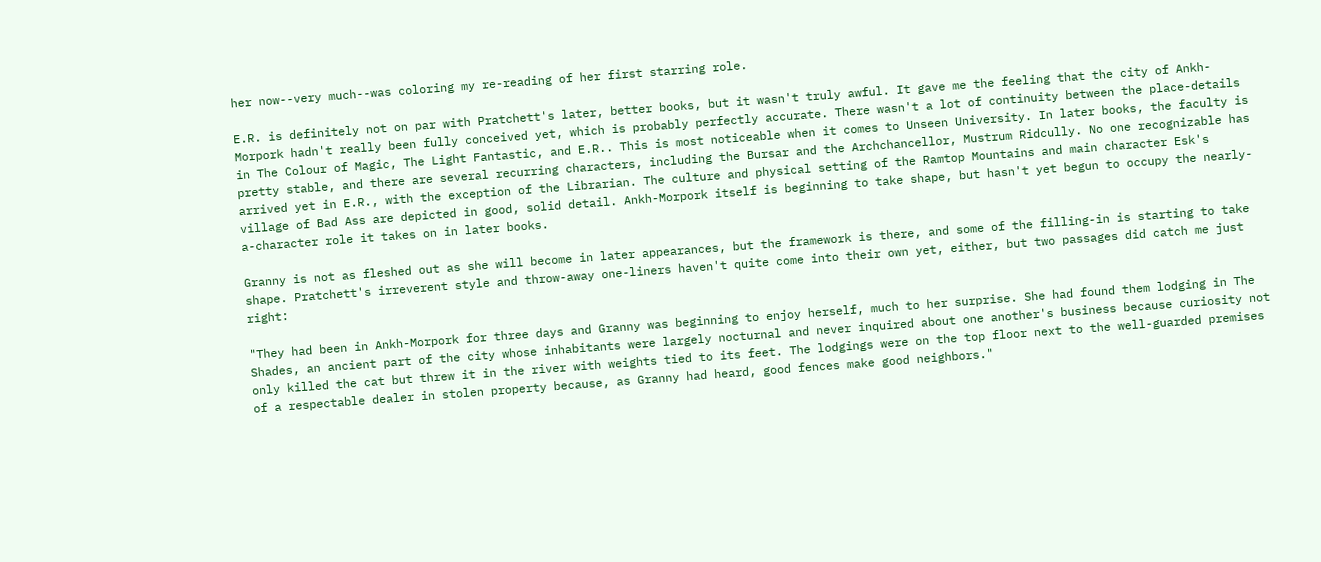her now--very much--was coloring my re-reading of her first starring role.

E.R. is definitely not on par with Pratchett's later, better books, but it wasn't truly awful. It gave me the feeling that the city of Ankh-Morpork hadn't really been fully conceived yet, which is probably perfectly accurate. There wasn't a lot of continuity between the place-details in The Colour of Magic, The Light Fantastic, and E.R.. This is most noticeable when it comes to Unseen University. In later books, the faculty is pretty stable, and there are several recurring characters, including the Bursar and the Archchancellor, Mustrum Ridcully. No one recognizable has arrived yet in E.R., with the exception of the Librarian. The culture and physical setting of the Ramtop Mountains and main character Esk's village of Bad Ass are depicted in good, solid detail. Ankh-Morpork itself is beginning to take shape, but hasn't yet begun to occupy the nearly-a-character role it takes on in later books.

Granny is not as fleshed out as she will become in later appearances, but the framework is there, and some of the filling-in is starting to take shape. Pratchett's irreverent style and throw-away one-liners haven't quite come into their own yet, either, but two passages did catch me just right:

"They had been in Ankh-Morpork for three days and Granny was beginning to enjoy herself, much to her surprise. She had found them lodging in The Shades, an ancient part of the city whose inhabitants were largely nocturnal and never inquired about one another's business because curiosity not only killed the cat but threw it in the river with weights tied to its feet. The lodgings were on the top floor next to the well-guarded premises of a respectable dealer in stolen property because, as Granny had heard, good fences make good neighbors."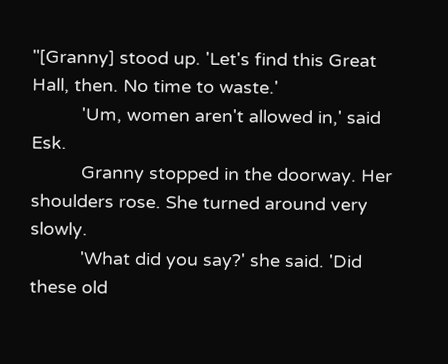"[Granny] stood up. 'Let's find this Great Hall, then. No time to waste.'
          'Um, women aren't allowed in,' said Esk.
          Granny stopped in the doorway. Her shoulders rose. She turned around very slowly.
          'What did you say?' she said. 'Did these old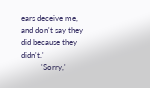ears deceive me, and don't say they did because they didn't.'
          'Sorry,'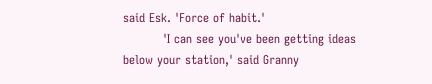said Esk. 'Force of habit.'
          'I can see you've been getting ideas below your station,' said Granny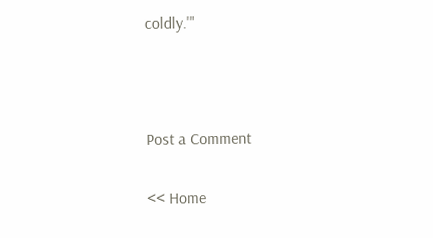coldly.'"



Post a Comment

<< Home